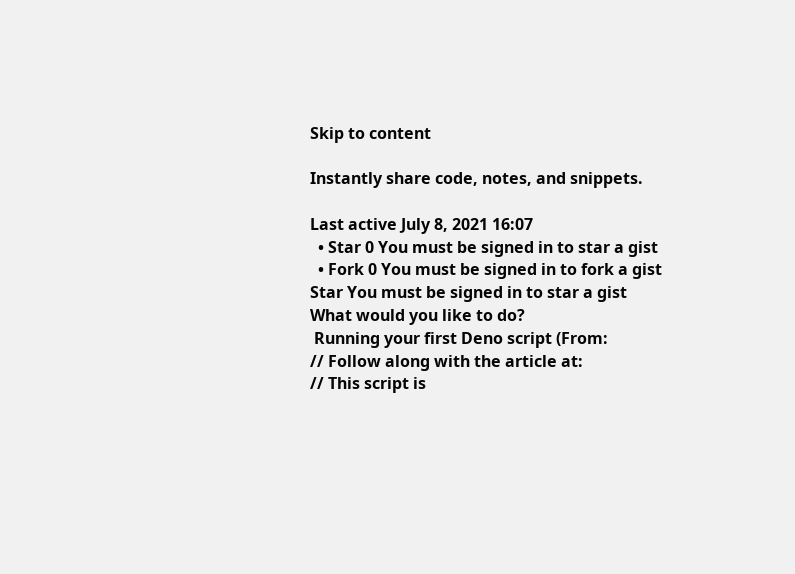Skip to content

Instantly share code, notes, and snippets.

Last active July 8, 2021 16:07
  • Star 0 You must be signed in to star a gist
  • Fork 0 You must be signed in to fork a gist
Star You must be signed in to star a gist
What would you like to do?
 Running your first Deno script (From:
// Follow along with the article at:
// This script is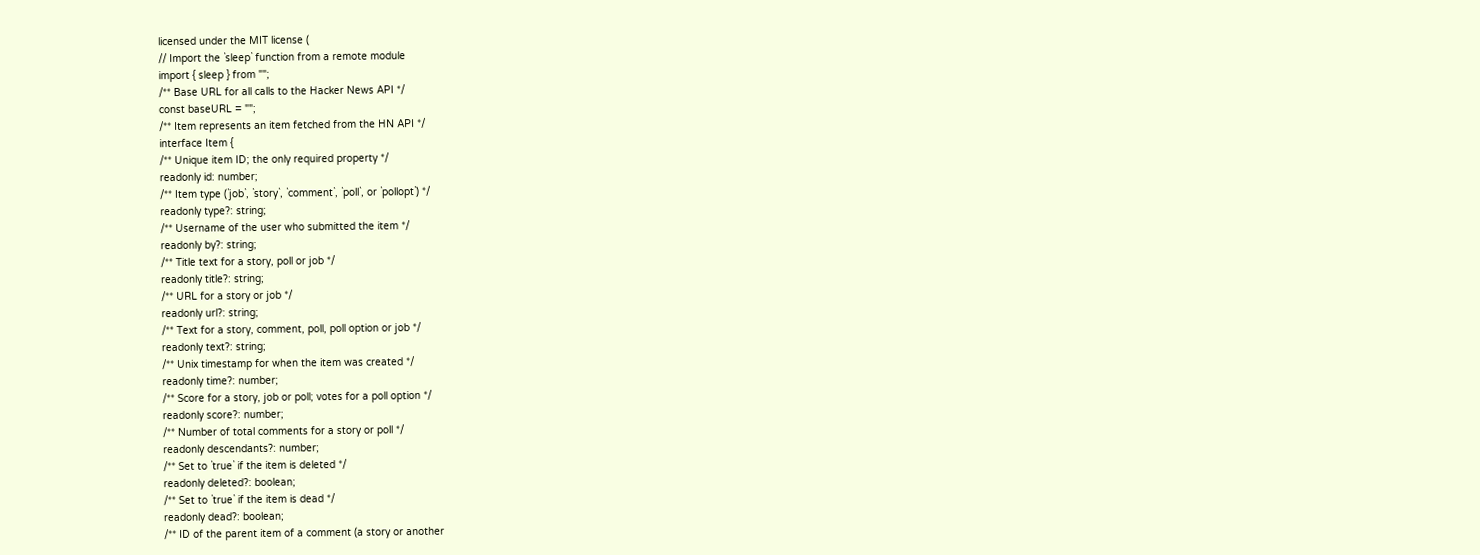licensed under the MIT license (
// Import the `sleep` function from a remote module
import { sleep } from "";
/** Base URL for all calls to the Hacker News API */
const baseURL = "";
/** Item represents an item fetched from the HN API */
interface Item {
/** Unique item ID; the only required property */
readonly id: number;
/** Item type (`job`, `story`, `comment`, `poll`, or `pollopt`) */
readonly type?: string;
/** Username of the user who submitted the item */
readonly by?: string;
/** Title text for a story, poll or job */
readonly title?: string;
/** URL for a story or job */
readonly url?: string;
/** Text for a story, comment, poll, poll option or job */
readonly text?: string;
/** Unix timestamp for when the item was created */
readonly time?: number;
/** Score for a story, job or poll; votes for a poll option */
readonly score?: number;
/** Number of total comments for a story or poll */
readonly descendants?: number;
/** Set to `true` if the item is deleted */
readonly deleted?: boolean;
/** Set to `true` if the item is dead */
readonly dead?: boolean;
/** ID of the parent item of a comment (a story or another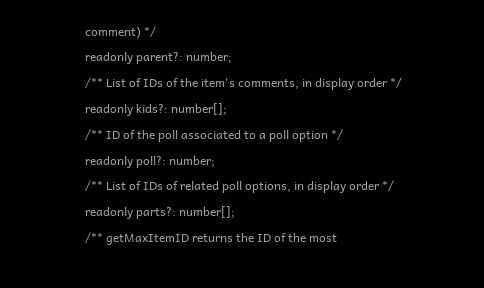comment) */
readonly parent?: number;
/** List of IDs of the item's comments, in display order */
readonly kids?: number[];
/** ID of the poll associated to a poll option */
readonly poll?: number;
/** List of IDs of related poll options, in display order */
readonly parts?: number[];
/** getMaxItemID returns the ID of the most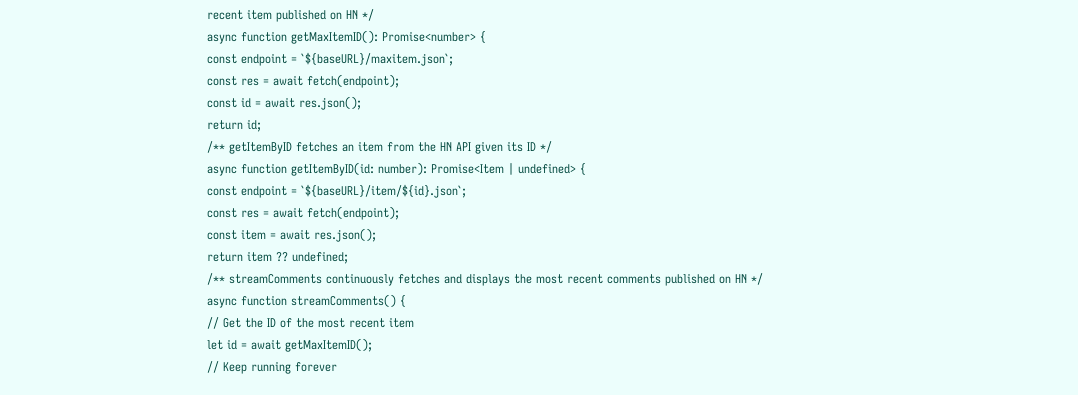recent item published on HN */
async function getMaxItemID(): Promise<number> {
const endpoint = `${baseURL}/maxitem.json`;
const res = await fetch(endpoint);
const id = await res.json();
return id;
/** getItemByID fetches an item from the HN API given its ID */
async function getItemByID(id: number): Promise<Item | undefined> {
const endpoint = `${baseURL}/item/${id}.json`;
const res = await fetch(endpoint);
const item = await res.json();
return item ?? undefined;
/** streamComments continuously fetches and displays the most recent comments published on HN */
async function streamComments() {
// Get the ID of the most recent item
let id = await getMaxItemID();
// Keep running forever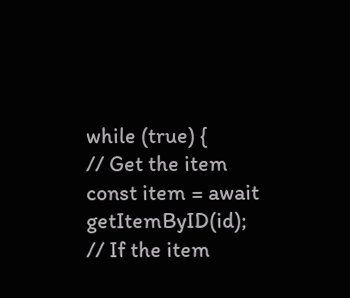while (true) {
// Get the item
const item = await getItemByID(id);
// If the item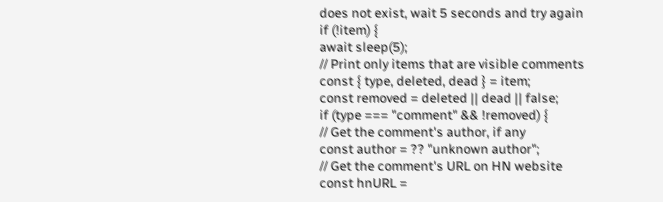does not exist, wait 5 seconds and try again
if (!item) {
await sleep(5);
// Print only items that are visible comments
const { type, deleted, dead } = item;
const removed = deleted || dead || false;
if (type === "comment" && !removed) {
// Get the comment's author, if any
const author = ?? "unknown author";
// Get the comment's URL on HN website
const hnURL =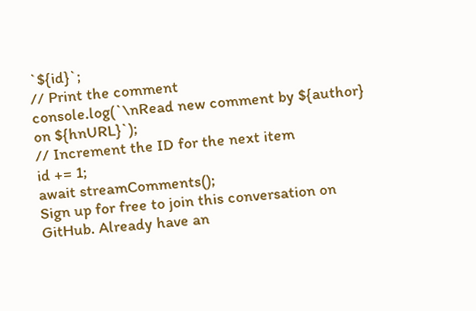`${id}`;
// Print the comment
console.log(`\nRead new comment by ${author} on ${hnURL}`);
// Increment the ID for the next item
id += 1;
await streamComments();
Sign up for free to join this conversation on GitHub. Already have an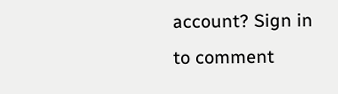account? Sign in to comment